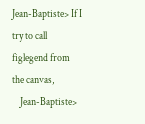Jean-Baptiste> If I try to call figlegend from the canvas,
    Jean-Baptiste>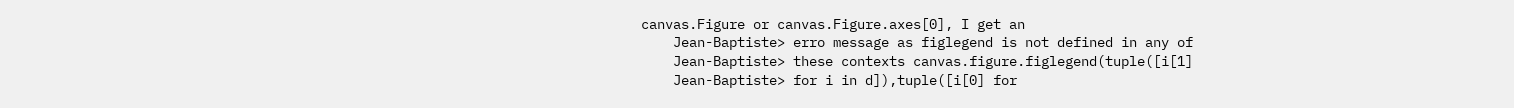canvas.Figure or canvas.Figure.axes[0], I get an
    Jean-Baptiste> erro message as figlegend is not defined in any of
    Jean-Baptiste> these contexts canvas.figure.figlegend(tuple([i[1]
    Jean-Baptiste> for i in d]),tuple([i[0] for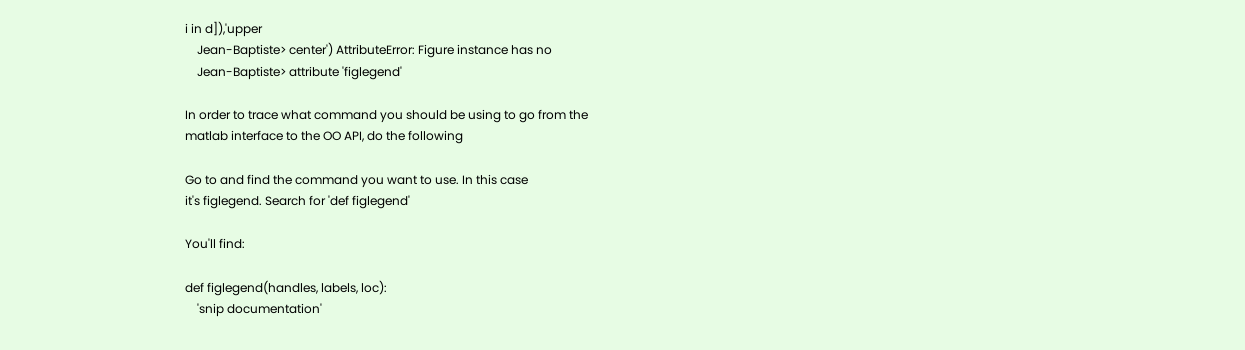i in d]),'upper
    Jean-Baptiste> center') AttributeError: Figure instance has no
    Jean-Baptiste> attribute 'figlegend'

In order to trace what command you should be using to go from the
matlab interface to the OO API, do the following

Go to and find the command you want to use. In this case
it's figlegend. Search for 'def figlegend'

You'll find:

def figlegend(handles, labels, loc):
    'snip documentation'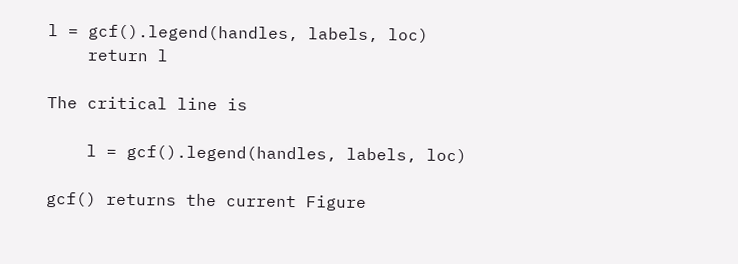l = gcf().legend(handles, labels, loc)
    return l

The critical line is

    l = gcf().legend(handles, labels, loc)

gcf() returns the current Figure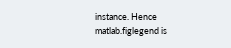instance. Hence matlab.figlegend is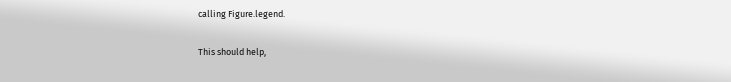calling Figure.legend.

This should help,